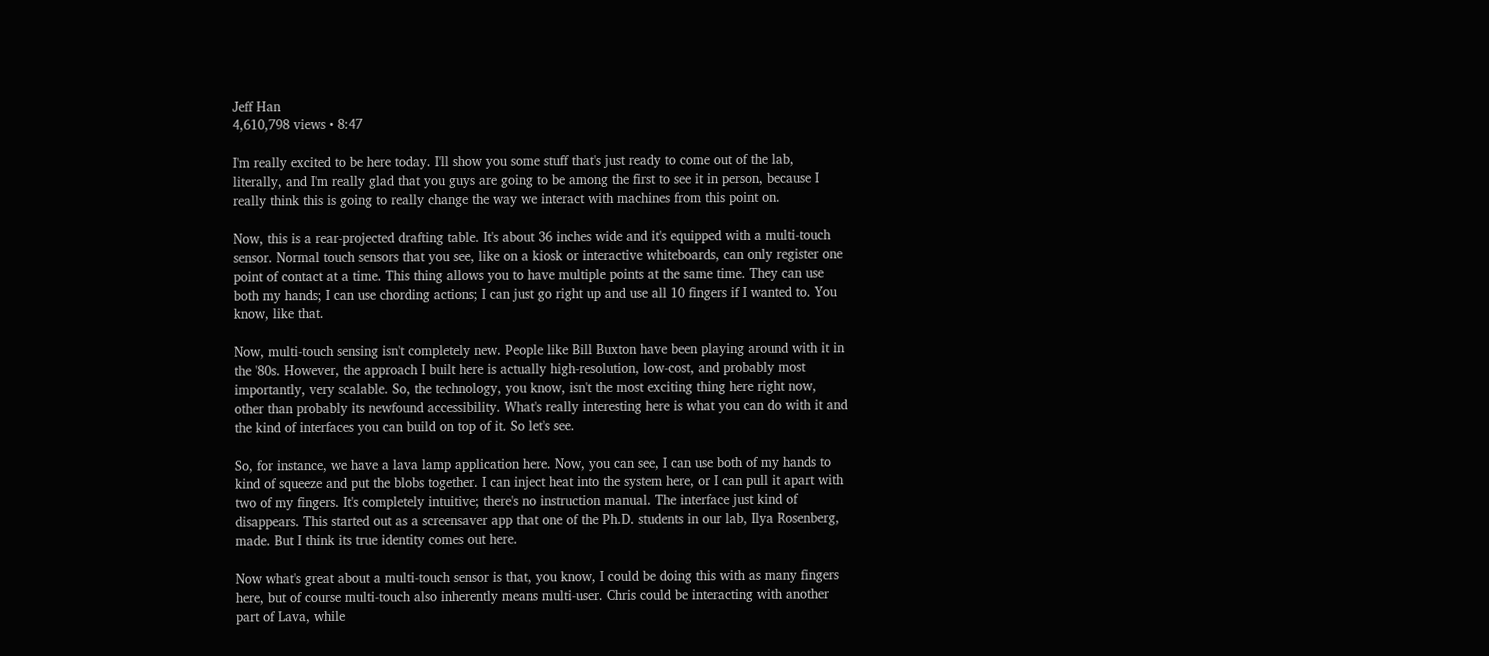Jeff Han
4,610,798 views • 8:47

I'm really excited to be here today. I'll show you some stuff that's just ready to come out of the lab, literally, and I'm really glad that you guys are going to be among the first to see it in person, because I really think this is going to really change the way we interact with machines from this point on.

Now, this is a rear-projected drafting table. It's about 36 inches wide and it's equipped with a multi-touch sensor. Normal touch sensors that you see, like on a kiosk or interactive whiteboards, can only register one point of contact at a time. This thing allows you to have multiple points at the same time. They can use both my hands; I can use chording actions; I can just go right up and use all 10 fingers if I wanted to. You know, like that.

Now, multi-touch sensing isn't completely new. People like Bill Buxton have been playing around with it in the '80s. However, the approach I built here is actually high-resolution, low-cost, and probably most importantly, very scalable. So, the technology, you know, isn't the most exciting thing here right now, other than probably its newfound accessibility. What's really interesting here is what you can do with it and the kind of interfaces you can build on top of it. So let's see.

So, for instance, we have a lava lamp application here. Now, you can see, I can use both of my hands to kind of squeeze and put the blobs together. I can inject heat into the system here, or I can pull it apart with two of my fingers. It's completely intuitive; there's no instruction manual. The interface just kind of disappears. This started out as a screensaver app that one of the Ph.D. students in our lab, Ilya Rosenberg, made. But I think its true identity comes out here.

Now what's great about a multi-touch sensor is that, you know, I could be doing this with as many fingers here, but of course multi-touch also inherently means multi-user. Chris could be interacting with another part of Lava, while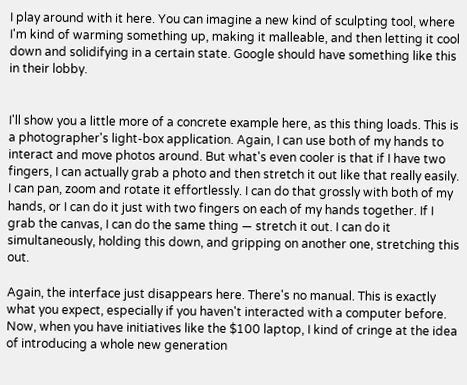I play around with it here. You can imagine a new kind of sculpting tool, where I'm kind of warming something up, making it malleable, and then letting it cool down and solidifying in a certain state. Google should have something like this in their lobby.


I'll show you a little more of a concrete example here, as this thing loads. This is a photographer's light-box application. Again, I can use both of my hands to interact and move photos around. But what's even cooler is that if I have two fingers, I can actually grab a photo and then stretch it out like that really easily. I can pan, zoom and rotate it effortlessly. I can do that grossly with both of my hands, or I can do it just with two fingers on each of my hands together. If I grab the canvas, I can do the same thing — stretch it out. I can do it simultaneously, holding this down, and gripping on another one, stretching this out.

Again, the interface just disappears here. There's no manual. This is exactly what you expect, especially if you haven't interacted with a computer before. Now, when you have initiatives like the $100 laptop, I kind of cringe at the idea of introducing a whole new generation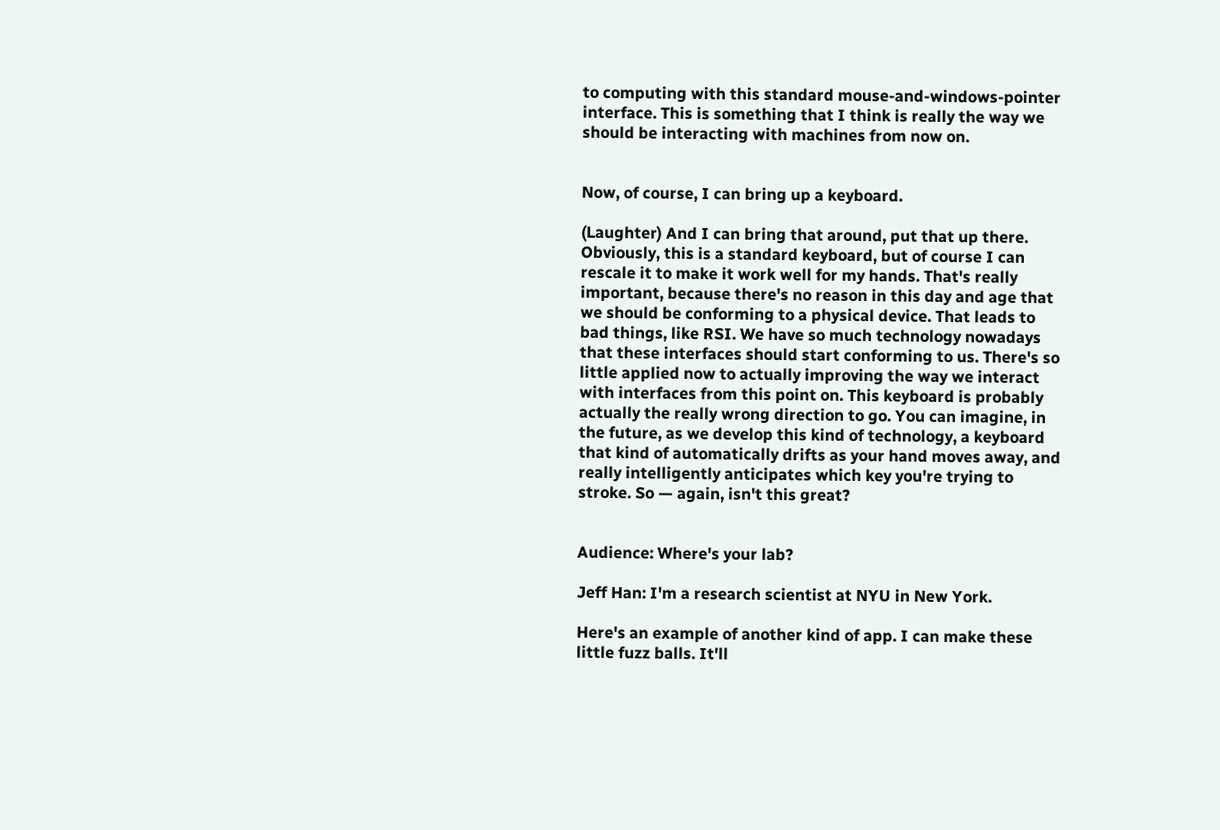to computing with this standard mouse-and-windows-pointer interface. This is something that I think is really the way we should be interacting with machines from now on.


Now, of course, I can bring up a keyboard.

(Laughter) And I can bring that around, put that up there. Obviously, this is a standard keyboard, but of course I can rescale it to make it work well for my hands. That's really important, because there's no reason in this day and age that we should be conforming to a physical device. That leads to bad things, like RSI. We have so much technology nowadays that these interfaces should start conforming to us. There's so little applied now to actually improving the way we interact with interfaces from this point on. This keyboard is probably actually the really wrong direction to go. You can imagine, in the future, as we develop this kind of technology, a keyboard that kind of automatically drifts as your hand moves away, and really intelligently anticipates which key you're trying to stroke. So — again, isn't this great?


Audience: Where's your lab?

Jeff Han: I'm a research scientist at NYU in New York.

Here's an example of another kind of app. I can make these little fuzz balls. It'll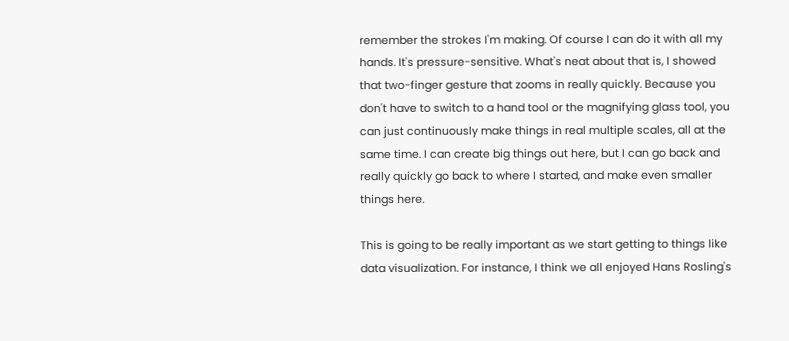remember the strokes I'm making. Of course I can do it with all my hands. It's pressure-sensitive. What's neat about that is, I showed that two-finger gesture that zooms in really quickly. Because you don't have to switch to a hand tool or the magnifying glass tool, you can just continuously make things in real multiple scales, all at the same time. I can create big things out here, but I can go back and really quickly go back to where I started, and make even smaller things here.

This is going to be really important as we start getting to things like data visualization. For instance, I think we all enjoyed Hans Rosling's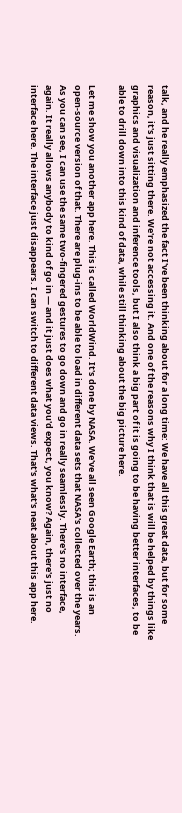talk, and he really emphasized the fact I've been thinking about for a long time: We have all this great data, but for some reason, it's just sitting there. We're not accessing it. And one of the reasons why I think that is will be helped by things like graphics and visualization and inference tools, but I also think a big part of it is going to be having better interfaces, to be able to drill down into this kind of data, while still thinking about the big picture here.

Let me show you another app here. This is called WorldWind. It's done by NASA. We've all seen Google Earth; this is an open-source version of that. There are plug-ins to be able to load in different data sets that NASA's collected over the years. As you can see, I can use the same two-fingered gestures to go down and go in really seamlessly. There's no interface, again. It really allows anybody to kind of go in — and it just does what you'd expect, you know? Again, there's just no interface here. The interface just disappears. I can switch to different data views. That's what's neat about this app here.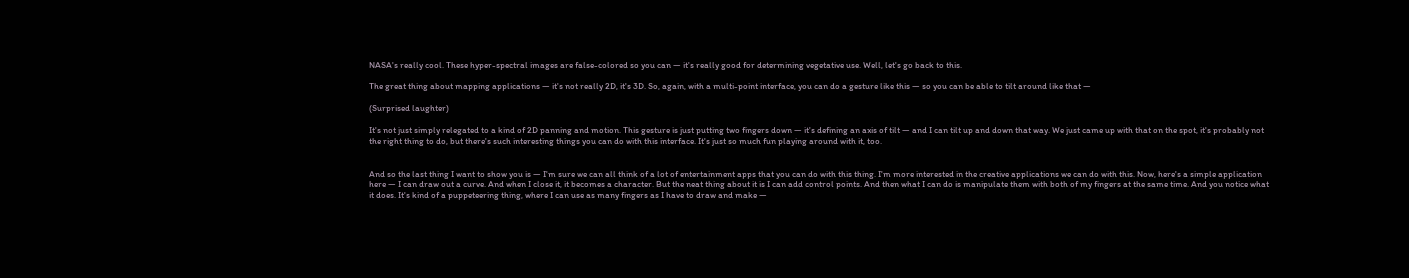NASA's really cool. These hyper-spectral images are false-colored so you can — it's really good for determining vegetative use. Well, let's go back to this.

The great thing about mapping applications — it's not really 2D, it's 3D. So, again, with a multi-point interface, you can do a gesture like this — so you can be able to tilt around like that —

(Surprised laughter)

It's not just simply relegated to a kind of 2D panning and motion. This gesture is just putting two fingers down — it's defining an axis of tilt — and I can tilt up and down that way. We just came up with that on the spot, it's probably not the right thing to do, but there's such interesting things you can do with this interface. It's just so much fun playing around with it, too.


And so the last thing I want to show you is — I'm sure we can all think of a lot of entertainment apps that you can do with this thing. I'm more interested in the creative applications we can do with this. Now, here's a simple application here — I can draw out a curve. And when I close it, it becomes a character. But the neat thing about it is I can add control points. And then what I can do is manipulate them with both of my fingers at the same time. And you notice what it does. It's kind of a puppeteering thing, where I can use as many fingers as I have to draw and make —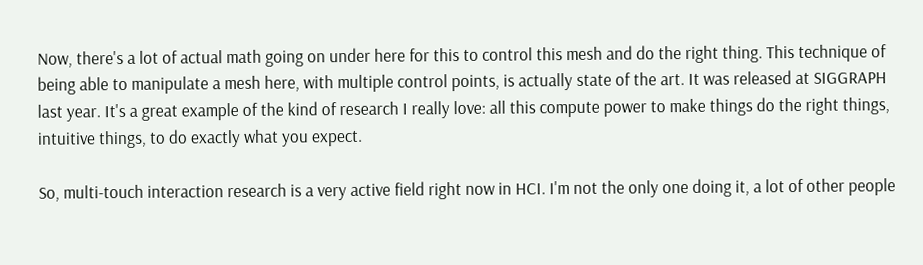Now, there's a lot of actual math going on under here for this to control this mesh and do the right thing. This technique of being able to manipulate a mesh here, with multiple control points, is actually state of the art. It was released at SIGGRAPH last year. It's a great example of the kind of research I really love: all this compute power to make things do the right things, intuitive things, to do exactly what you expect.

So, multi-touch interaction research is a very active field right now in HCI. I'm not the only one doing it, a lot of other people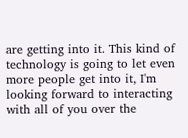are getting into it. This kind of technology is going to let even more people get into it, I'm looking forward to interacting with all of you over the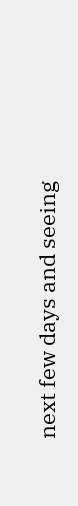next few days and seeing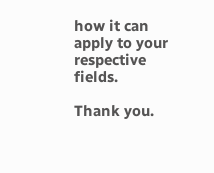how it can apply to your respective fields.

Thank you.